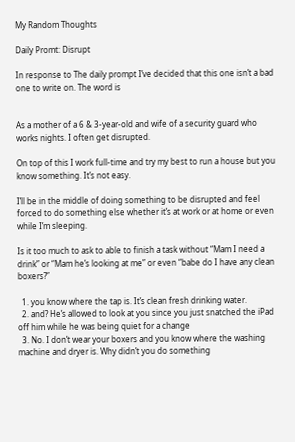My Random Thoughts

Daily Promt: Disrupt

In response to The daily prompt I’ve decided that this one isn’t a bad one to write on. The word is


As a mother of a 6 & 3-year-old and wife of a security guard who works nights. I often get disrupted.

On top of this I work full-time and try my best to run a house but you know something. It’s not easy.

I’ll be in the middle of doing something to be disrupted and feel forced to do something else whether it’s at work or at home or even while I’m sleeping.

Is it too much to ask to able to finish a task without “Mam I need a drink” or “Mam he’s looking at me” or even “babe do I have any clean boxers?”

  1. you know where the tap is. It’s clean fresh drinking water.
  2. and? He’s allowed to look at you since you just snatched the iPad off him while he was being quiet for a change
  3. No. I don’t wear your boxers and you know where the washing machine and dryer is. Why didn’t you do something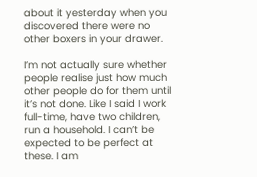about it yesterday when you discovered there were no other boxers in your drawer.

I’m not actually sure whether people realise just how much other people do for them until it’s not done. Like I said I work full-time, have two children, run a household. I can’t be expected to be perfect at these. I am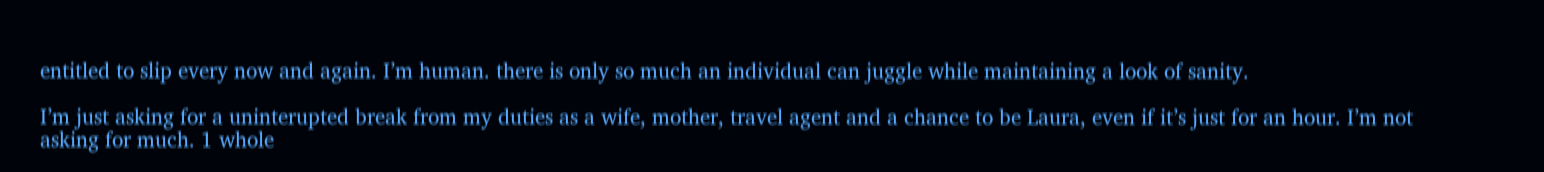entitled to slip every now and again. I’m human. there is only so much an individual can juggle while maintaining a look of sanity.

I’m just asking for a uninterupted break from my duties as a wife, mother, travel agent and a chance to be Laura, even if it’s just for an hour. I’m not asking for much. 1 whole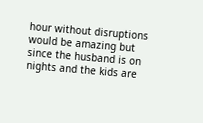hour without disruptions would be amazing but since the husband is on nights and the kids are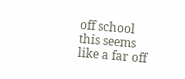off school this seems like a far off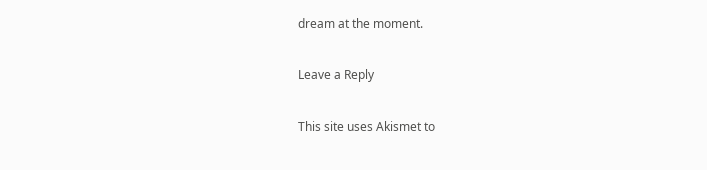dream at the moment.

Leave a Reply

This site uses Akismet to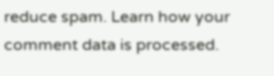reduce spam. Learn how your comment data is processed.